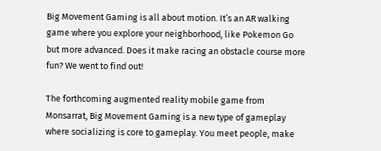Big Movement Gaming is all about motion. It’s an AR walking game where you explore your neighborhood, like Pokemon Go but more advanced. Does it make racing an obstacle course more fun? We went to find out!

The forthcoming augmented reality mobile game from Monsarrat, Big Movement Gaming is a new type of gameplay where socializing is core to gameplay. You meet people, make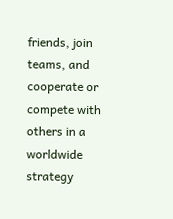friends, join teams, and cooperate or compete with others in a worldwide strategy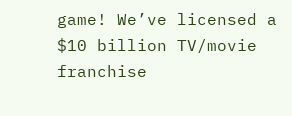game! We’ve licensed a $10 billion TV/movie franchise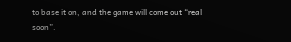to base it on, and the game will come out “real soon”.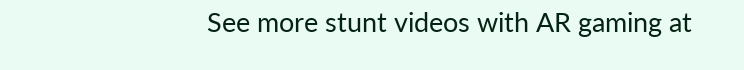See more stunt videos with AR gaming at